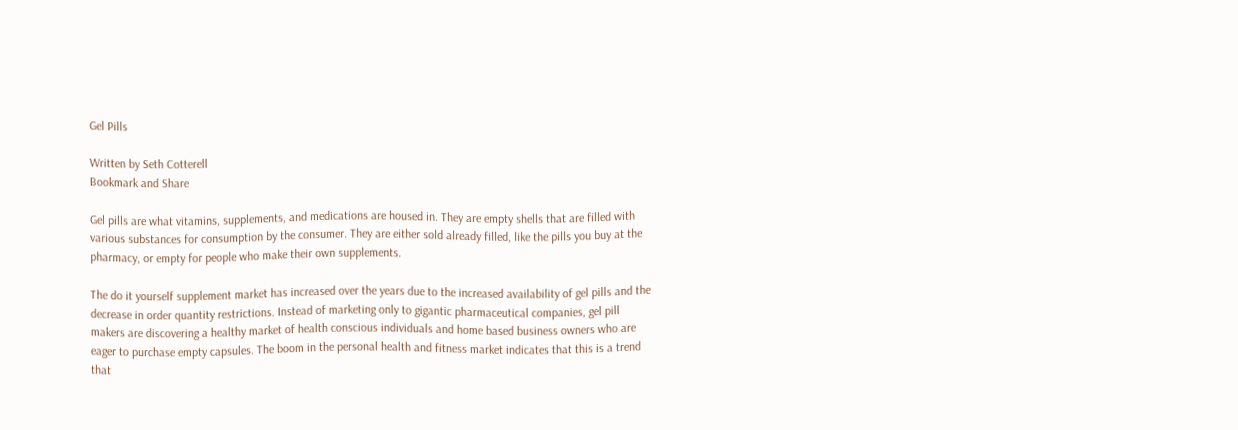Gel Pills

Written by Seth Cotterell
Bookmark and Share

Gel pills are what vitamins, supplements, and medications are housed in. They are empty shells that are filled with various substances for consumption by the consumer. They are either sold already filled, like the pills you buy at the pharmacy, or empty for people who make their own supplements.

The do it yourself supplement market has increased over the years due to the increased availability of gel pills and the decrease in order quantity restrictions. Instead of marketing only to gigantic pharmaceutical companies, gel pill makers are discovering a healthy market of health conscious individuals and home based business owners who are eager to purchase empty capsules. The boom in the personal health and fitness market indicates that this is a trend that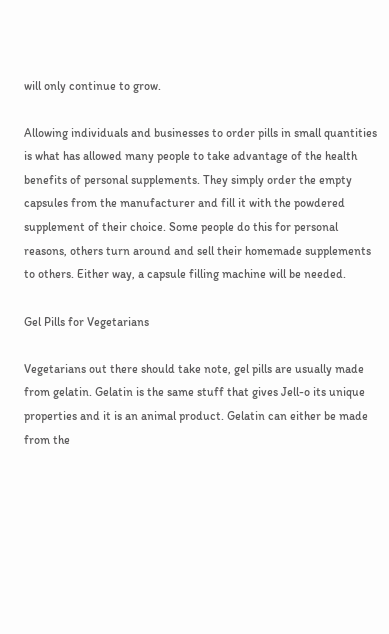will only continue to grow.

Allowing individuals and businesses to order pills in small quantities is what has allowed many people to take advantage of the health benefits of personal supplements. They simply order the empty capsules from the manufacturer and fill it with the powdered supplement of their choice. Some people do this for personal reasons, others turn around and sell their homemade supplements to others. Either way, a capsule filling machine will be needed.

Gel Pills for Vegetarians

Vegetarians out there should take note, gel pills are usually made from gelatin. Gelatin is the same stuff that gives Jell-o its unique properties and it is an animal product. Gelatin can either be made from the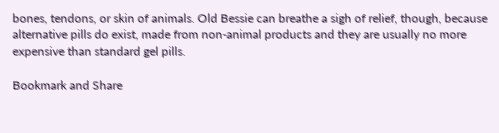bones, tendons, or skin of animals. Old Bessie can breathe a sigh of relief, though, because alternative pills do exist, made from non-animal products and they are usually no more expensive than standard gel pills.

Bookmark and Share